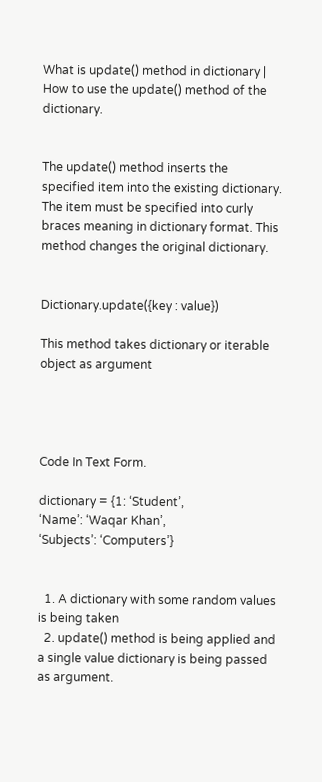What is update() method in dictionary | How to use the update() method of the dictionary.


The update() method inserts the specified item into the existing dictionary. The item must be specified into curly braces meaning in dictionary format. This method changes the original dictionary.


Dictionary.update({key : value})

This method takes dictionary or iterable object as argument




Code In Text Form.

dictionary = {1: ‘Student’,
‘Name’: ‘Waqar Khan’,
‘Subjects’: ‘Computers’}


  1. A dictionary with some random values is being taken
  2. update() method is being applied and a single value dictionary is being passed as argument.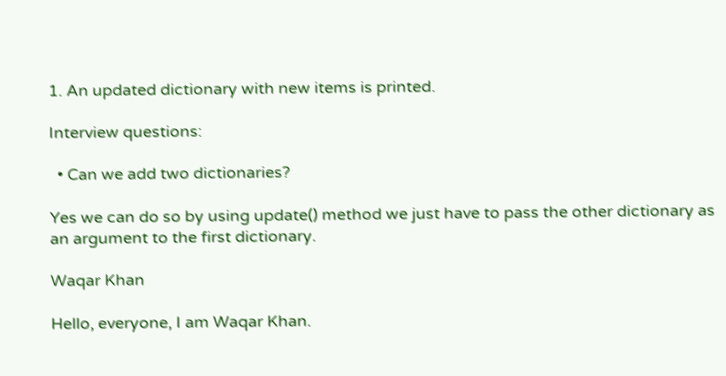1. An updated dictionary with new items is printed.

Interview questions:

  • Can we add two dictionaries?

Yes we can do so by using update() method we just have to pass the other dictionary as an argument to the first dictionary.

Waqar Khan

Hello, everyone, I am Waqar Khan.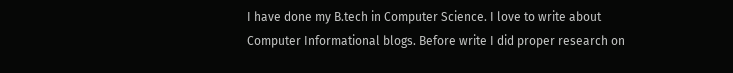I have done my B.tech in Computer Science. I love to write about Computer Informational blogs. Before write I did proper research on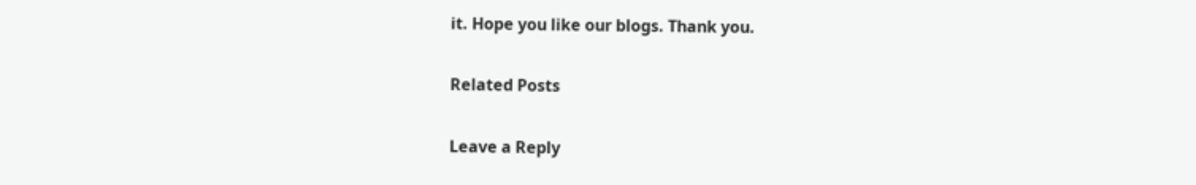it. Hope you like our blogs. Thank you.

Related Posts

Leave a Reply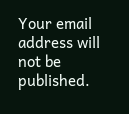Your email address will not be published.